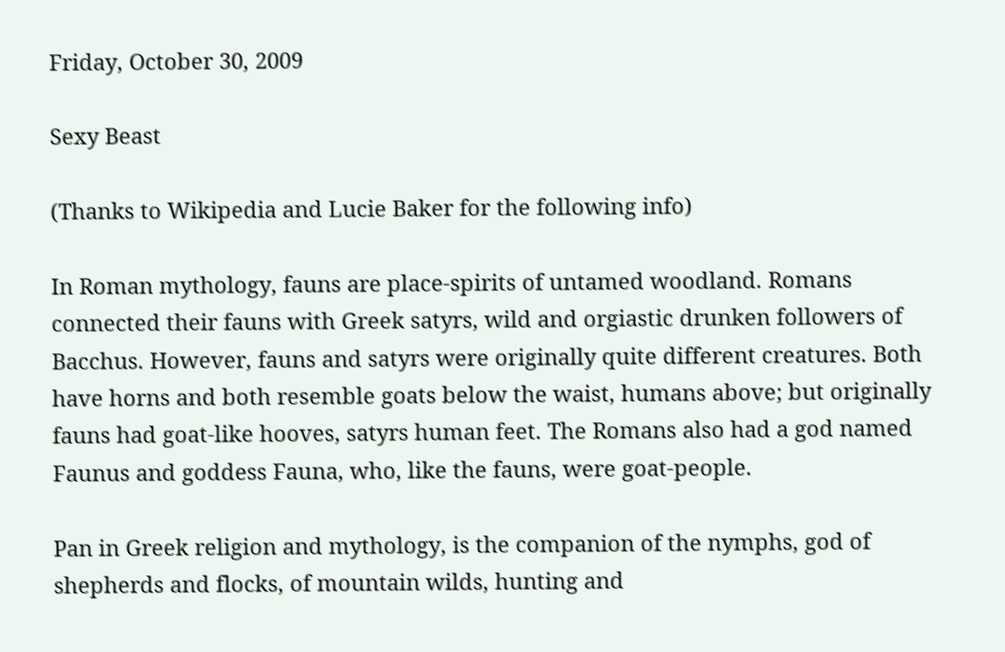Friday, October 30, 2009

Sexy Beast

(Thanks to Wikipedia and Lucie Baker for the following info)

In Roman mythology, fauns are place-spirits of untamed woodland. Romans connected their fauns with Greek satyrs, wild and orgiastic drunken followers of Bacchus. However, fauns and satyrs were originally quite different creatures. Both have horns and both resemble goats below the waist, humans above; but originally fauns had goat-like hooves, satyrs human feet. The Romans also had a god named Faunus and goddess Fauna, who, like the fauns, were goat-people.

Pan in Greek religion and mythology, is the companion of the nymphs, god of shepherds and flocks, of mountain wilds, hunting and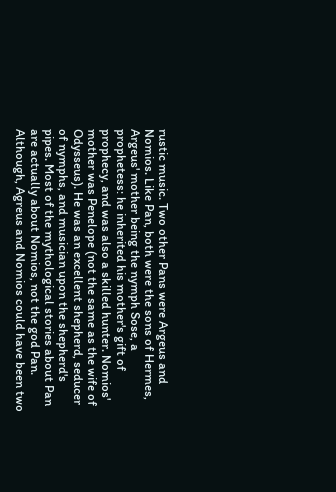rustic music. Two other Pans were Argeus and Nomios. Like Pan, both were the sons of Hermes, Argeus' mother being the nymph Sose, a prophetess: he inherited his mother's gift of prophecy, and was also a skilled hunter. Nomios' mother was Penelope (not the same as the wife of Odysseus). He was an excellent shepherd, seducer of nymphs, and musician upon the shepherd's pipes. Most of the mythological stories about Pan are actually about Nomios, not the god Pan. Although, Agreus and Nomios could have been two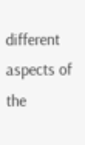different aspects of the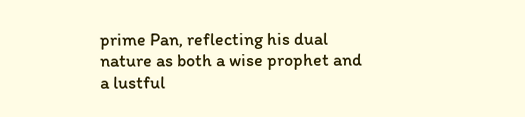prime Pan, reflecting his dual nature as both a wise prophet and a lustful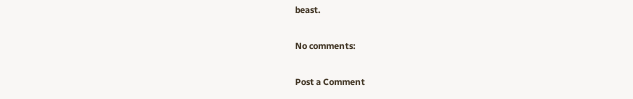beast.

No comments:

Post a Comment